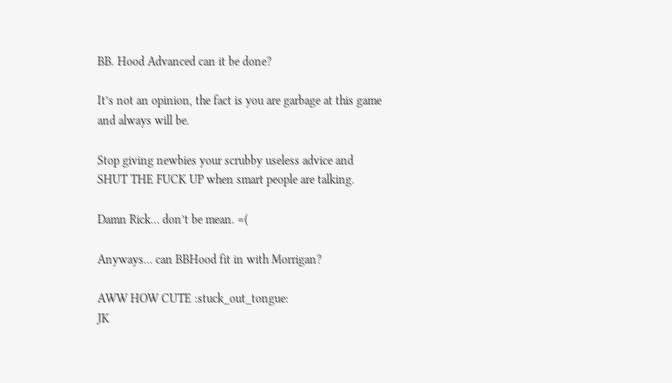BB. Hood Advanced can it be done?

It’s not an opinion, the fact is you are garbage at this game and always will be.

Stop giving newbies your scrubby useless advice and SHUT THE FUCK UP when smart people are talking.

Damn Rick… don’t be mean. =(

Anyways… can BBHood fit in with Morrigan?

AWW HOW CUTE :stuck_out_tongue:
JK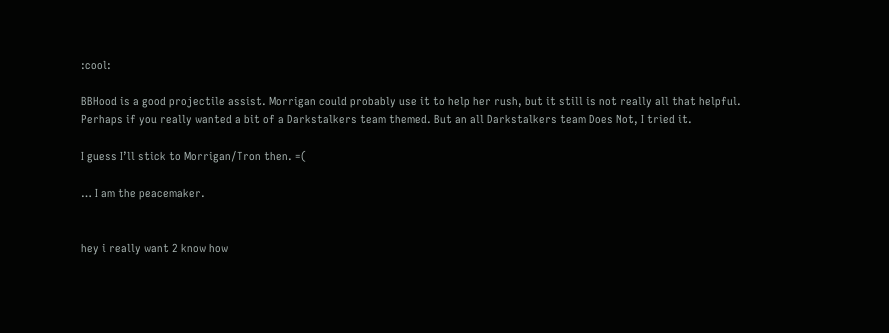:cool:

BBHood is a good projectile assist. Morrigan could probably use it to help her rush, but it still is not really all that helpful. Perhaps if you really wanted a bit of a Darkstalkers team themed. But an all Darkstalkers team Does Not, I tried it.

I guess I’ll stick to Morrigan/Tron then. =(

… I am the peacemaker.


hey i really want 2 know how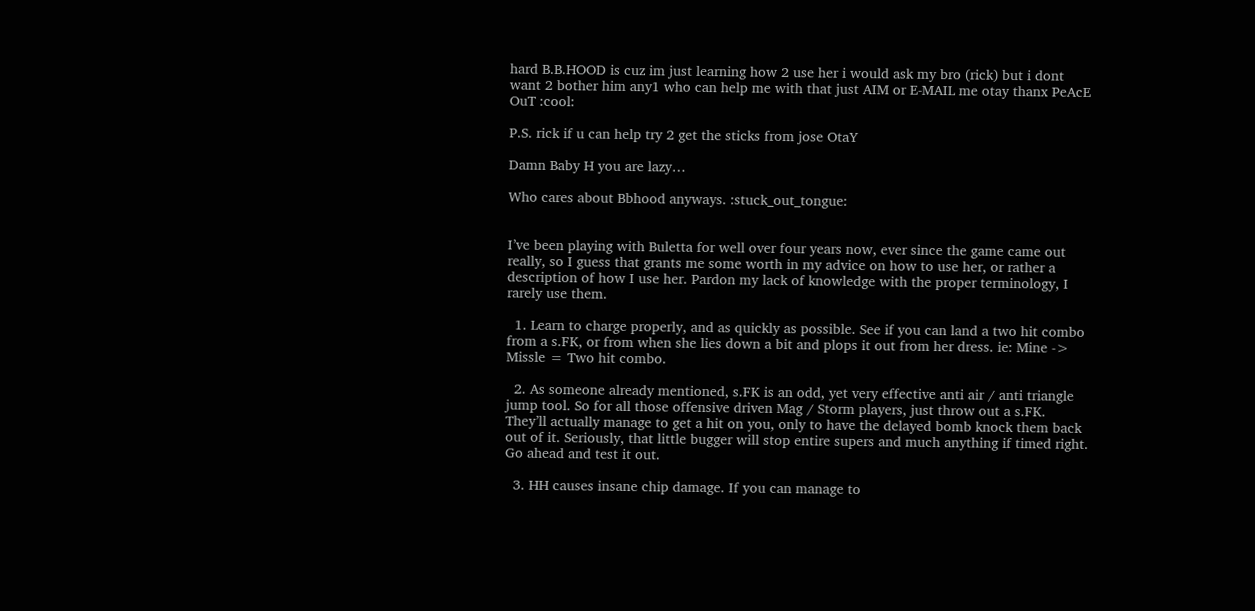hard B.B.HOOD is cuz im just learning how 2 use her i would ask my bro (rick) but i dont want 2 bother him any1 who can help me with that just AIM or E-MAIL me otay thanx PeAcE OuT :cool:

P.S. rick if u can help try 2 get the sticks from jose OtaY

Damn Baby H you are lazy…

Who cares about Bbhood anyways. :stuck_out_tongue:


I’ve been playing with Buletta for well over four years now, ever since the game came out really, so I guess that grants me some worth in my advice on how to use her, or rather a description of how I use her. Pardon my lack of knowledge with the proper terminology, I rarely use them.

  1. Learn to charge properly, and as quickly as possible. See if you can land a two hit combo from a s.FK, or from when she lies down a bit and plops it out from her dress. ie: Mine -> Missle = Two hit combo.

  2. As someone already mentioned, s.FK is an odd, yet very effective anti air / anti triangle jump tool. So for all those offensive driven Mag / Storm players, just throw out a s.FK. They’ll actually manage to get a hit on you, only to have the delayed bomb knock them back out of it. Seriously, that little bugger will stop entire supers and much anything if timed right. Go ahead and test it out.

  3. HH causes insane chip damage. If you can manage to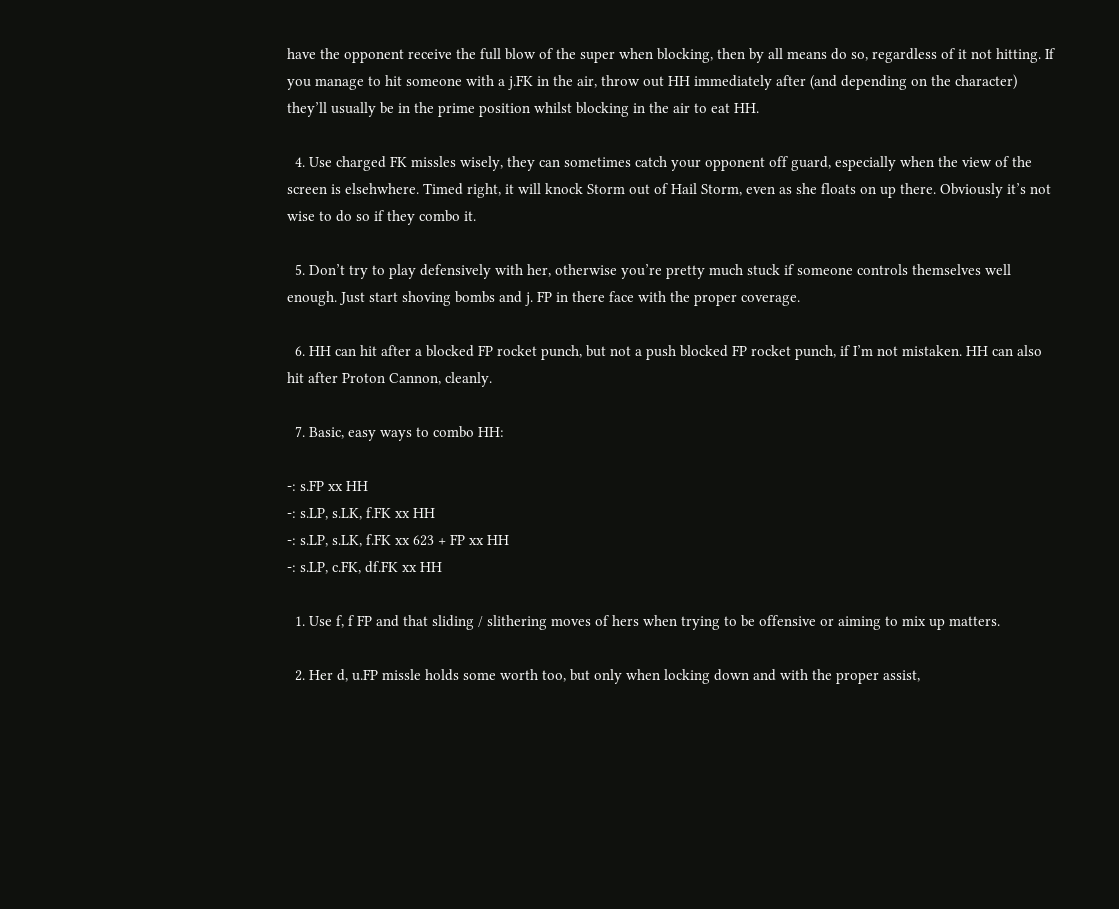have the opponent receive the full blow of the super when blocking, then by all means do so, regardless of it not hitting. If you manage to hit someone with a j.FK in the air, throw out HH immediately after (and depending on the character) they’ll usually be in the prime position whilst blocking in the air to eat HH.

  4. Use charged FK missles wisely, they can sometimes catch your opponent off guard, especially when the view of the screen is elsehwhere. Timed right, it will knock Storm out of Hail Storm, even as she floats on up there. Obviously it’s not wise to do so if they combo it.

  5. Don’t try to play defensively with her, otherwise you’re pretty much stuck if someone controls themselves well enough. Just start shoving bombs and j. FP in there face with the proper coverage.

  6. HH can hit after a blocked FP rocket punch, but not a push blocked FP rocket punch, if I’m not mistaken. HH can also hit after Proton Cannon, cleanly.

  7. Basic, easy ways to combo HH:

-: s.FP xx HH
-: s.LP, s.LK, f.FK xx HH
-: s.LP, s.LK, f.FK xx 623 + FP xx HH
-: s.LP, c.FK, df.FK xx HH

  1. Use f, f FP and that sliding / slithering moves of hers when trying to be offensive or aiming to mix up matters.

  2. Her d, u.FP missle holds some worth too, but only when locking down and with the proper assist,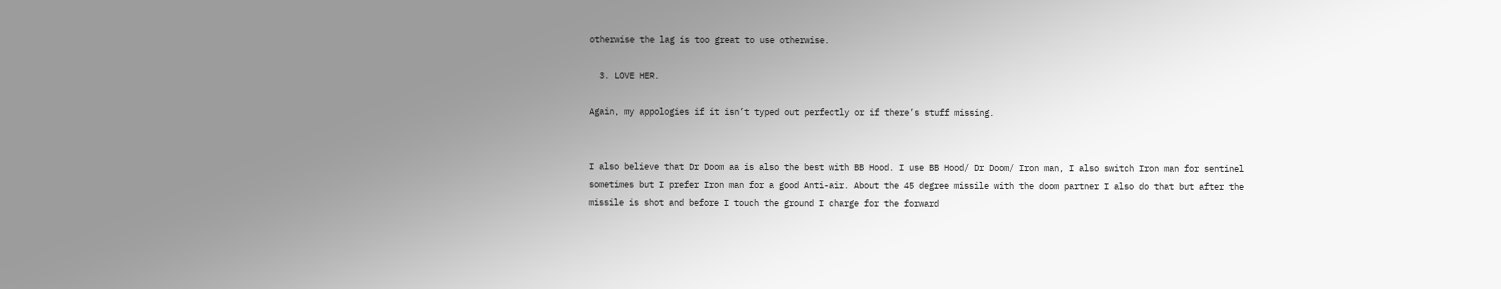otherwise the lag is too great to use otherwise.

  3. LOVE HER.

Again, my appologies if it isn’t typed out perfectly or if there’s stuff missing.


I also believe that Dr Doom aa is also the best with BB Hood. I use BB Hood/ Dr Doom/ Iron man, I also switch Iron man for sentinel sometimes but I prefer Iron man for a good Anti-air. About the 45 degree missile with the doom partner I also do that but after the missile is shot and before I touch the ground I charge for the forward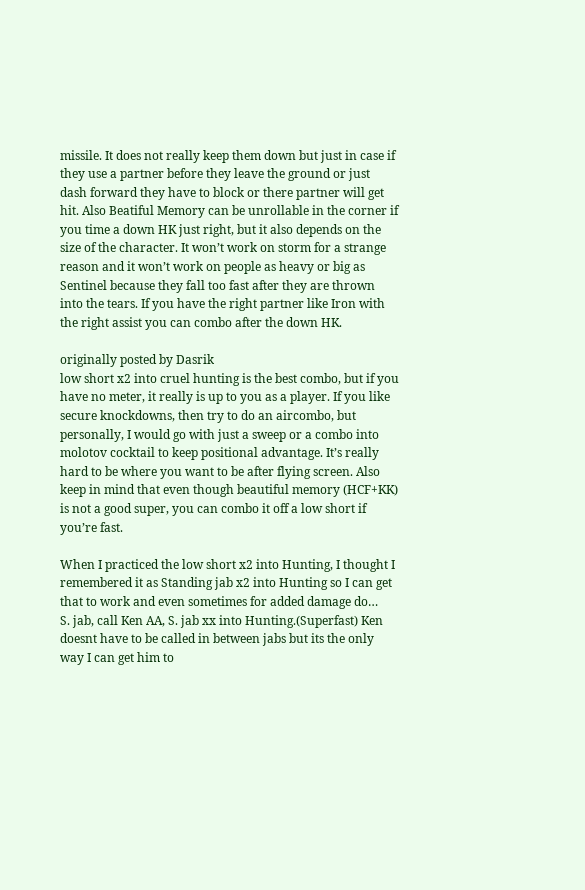missile. It does not really keep them down but just in case if they use a partner before they leave the ground or just dash forward they have to block or there partner will get hit. Also Beatiful Memory can be unrollable in the corner if you time a down HK just right, but it also depends on the size of the character. It won’t work on storm for a strange reason and it won’t work on people as heavy or big as Sentinel because they fall too fast after they are thrown into the tears. If you have the right partner like Iron with the right assist you can combo after the down HK.

originally posted by Dasrik
low short x2 into cruel hunting is the best combo, but if you have no meter, it really is up to you as a player. If you like secure knockdowns, then try to do an aircombo, but personally, I would go with just a sweep or a combo into molotov cocktail to keep positional advantage. It’s really hard to be where you want to be after flying screen. Also keep in mind that even though beautiful memory (HCF+KK) is not a good super, you can combo it off a low short if you’re fast.

When I practiced the low short x2 into Hunting, I thought I remembered it as Standing jab x2 into Hunting so I can get that to work and even sometimes for added damage do…
S. jab, call Ken AA, S. jab xx into Hunting.(Superfast) Ken doesnt have to be called in between jabs but its the only way I can get him to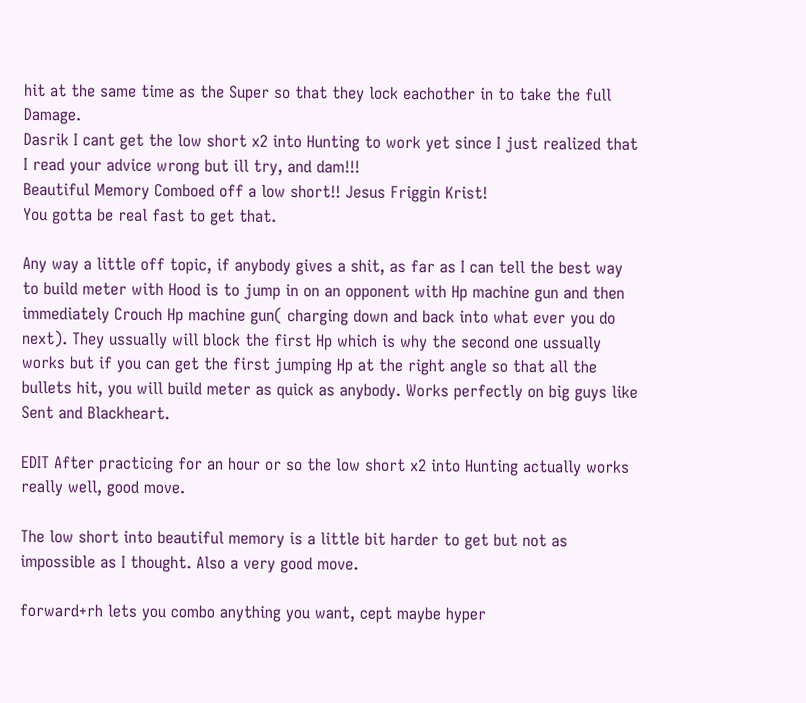hit at the same time as the Super so that they lock eachother in to take the full Damage.
Dasrik I cant get the low short x2 into Hunting to work yet since I just realized that I read your advice wrong but ill try, and dam!!!
Beautiful Memory Comboed off a low short!! Jesus Friggin Krist!
You gotta be real fast to get that.

Any way a little off topic, if anybody gives a shit, as far as I can tell the best way to build meter with Hood is to jump in on an opponent with Hp machine gun and then immediately Crouch Hp machine gun( charging down and back into what ever you do next). They ussually will block the first Hp which is why the second one ussually works but if you can get the first jumping Hp at the right angle so that all the bullets hit, you will build meter as quick as anybody. Works perfectly on big guys like Sent and Blackheart.

EDIT After practicing for an hour or so the low short x2 into Hunting actually works really well, good move.

The low short into beautiful memory is a little bit harder to get but not as impossible as I thought. Also a very good move.

forward+rh lets you combo anything you want, cept maybe hyper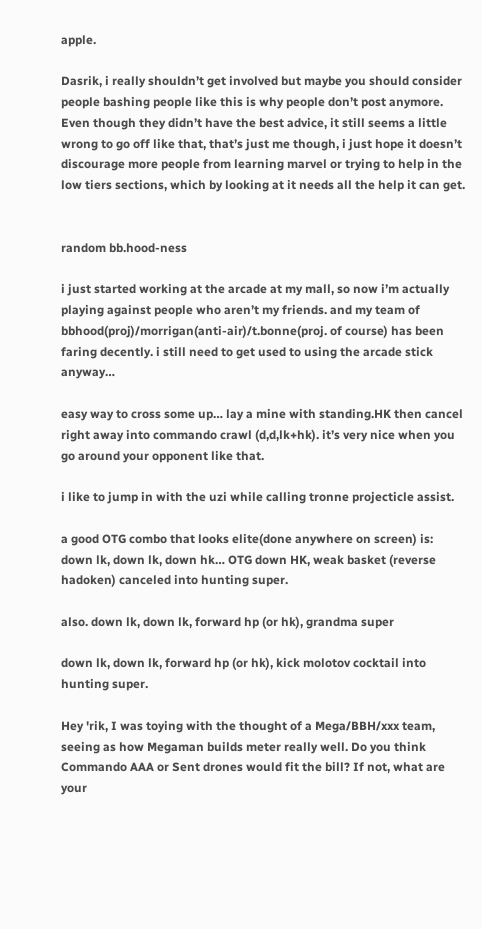apple.

Dasrik, i really shouldn’t get involved but maybe you should consider people bashing people like this is why people don’t post anymore. Even though they didn’t have the best advice, it still seems a little wrong to go off like that, that’s just me though, i just hope it doesn’t discourage more people from learning marvel or trying to help in the low tiers sections, which by looking at it needs all the help it can get.


random bb.hood-ness

i just started working at the arcade at my mall, so now i’m actually playing against people who aren’t my friends. and my team of bbhood(proj)/morrigan(anti-air)/t.bonne(proj. of course) has been faring decently. i still need to get used to using the arcade stick anyway…

easy way to cross some up… lay a mine with standing.HK then cancel right away into commando crawl (d,d,lk+hk). it’s very nice when you go around your opponent like that.

i like to jump in with the uzi while calling tronne projecticle assist.

a good OTG combo that looks elite(done anywhere on screen) is:
down lk, down lk, down hk… OTG down HK, weak basket (reverse hadoken) canceled into hunting super.

also. down lk, down lk, forward hp (or hk), grandma super

down lk, down lk, forward hp (or hk), kick molotov cocktail into hunting super.

Hey 'rik, I was toying with the thought of a Mega/BBH/xxx team, seeing as how Megaman builds meter really well. Do you think Commando AAA or Sent drones would fit the bill? If not, what are your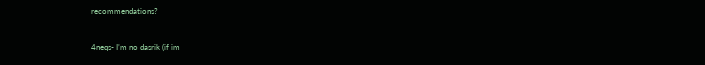recommendations?

4neqs- I’m no dasrik (if im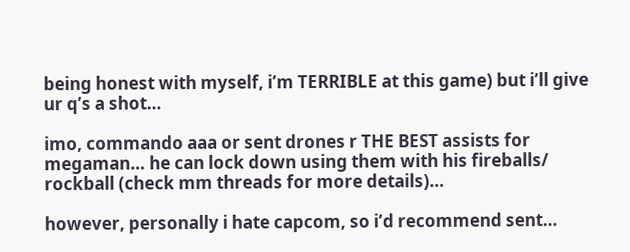being honest with myself, i’m TERRIBLE at this game) but i’ll give ur q’s a shot…

imo, commando aaa or sent drones r THE BEST assists for megaman… he can lock down using them with his fireballs/ rockball (check mm threads for more details)…

however, personally i hate capcom, so i’d recommend sent…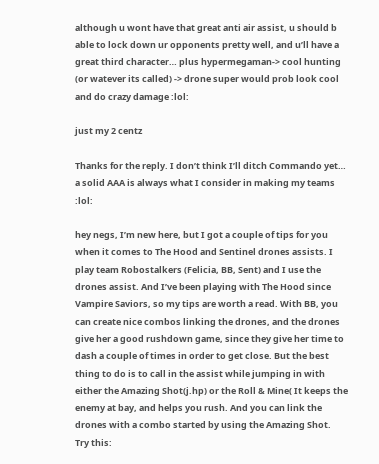although u wont have that great anti air assist, u should b able to lock down ur opponents pretty well, and u’ll have a great third character… plus hypermegaman-> cool hunting (or watever its called) -> drone super would prob look cool and do crazy damage :lol:

just my 2 centz

Thanks for the reply. I don’t think I’ll ditch Commando yet… a solid AAA is always what I consider in making my teams :lol:

hey negs, I’m new here, but I got a couple of tips for you when it comes to The Hood and Sentinel drones assists. I play team Robostalkers (Felicia, BB, Sent) and I use the drones assist. And I’ve been playing with The Hood since Vampire Saviors, so my tips are worth a read. With BB, you can create nice combos linking the drones, and the drones give her a good rushdown game, since they give her time to dash a couple of times in order to get close. But the best thing to do is to call in the assist while jumping in with either the Amazing Shot(j.hp) or the Roll & Mine( It keeps the enemy at bay, and helps you rush. And you can link the drones with a combo started by using the Amazing Shot.
Try this: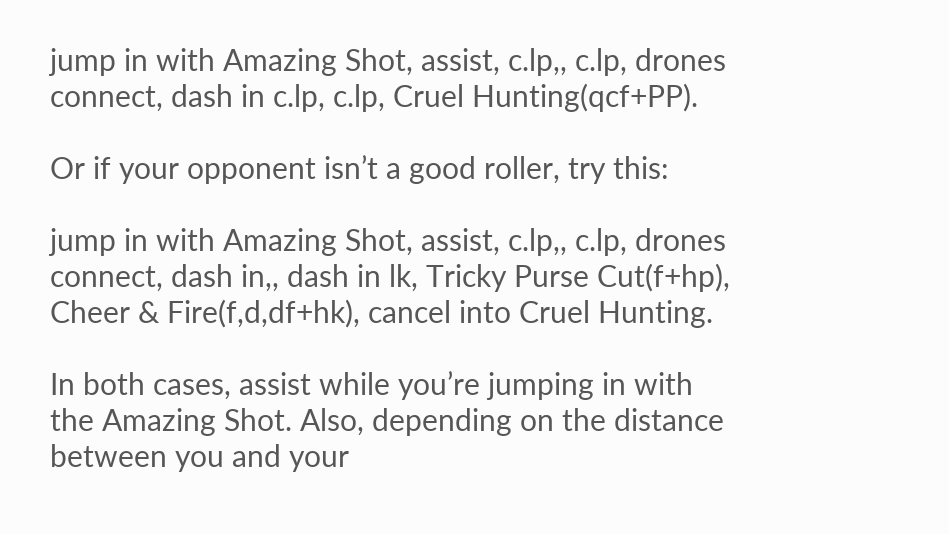jump in with Amazing Shot, assist, c.lp,, c.lp, drones connect, dash in c.lp, c.lp, Cruel Hunting(qcf+PP).

Or if your opponent isn’t a good roller, try this:

jump in with Amazing Shot, assist, c.lp,, c.lp, drones connect, dash in,, dash in lk, Tricky Purse Cut(f+hp), Cheer & Fire(f,d,df+hk), cancel into Cruel Hunting.

In both cases, assist while you’re jumping in with the Amazing Shot. Also, depending on the distance between you and your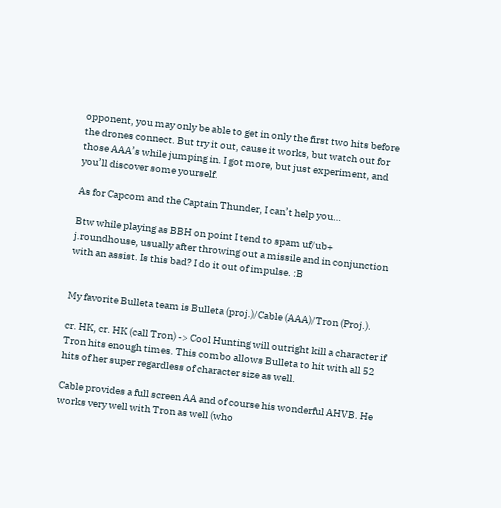opponent, you may only be able to get in only the first two hits before the drones connect. But try it out, cause it works, but watch out for those AAA’s while jumping in. I got more, but just experiment, and you’ll discover some yourself.

As for Capcom and the Captain Thunder, I can’t help you…

Btw while playing as BBH on point I tend to spam uf/ub+ j.roundhouse, usually after throwing out a missile and in conjunction with an assist. Is this bad? I do it out of impulse. :B


My favorite Bulleta team is Bulleta (proj.)/Cable (AAA)/Tron (Proj.).

cr. HK, cr. HK (call Tron) -> Cool Hunting will outright kill a character if Tron hits enough times. This combo allows Bulleta to hit with all 52 hits of her super regardless of character size as well.

Cable provides a full screen AA and of course his wonderful AHVB. He works very well with Tron as well (who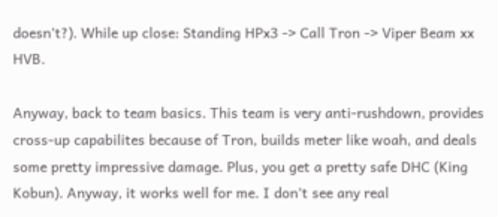doesn’t?). While up close: Standing HPx3 -> Call Tron -> Viper Beam xx HVB.

Anyway, back to team basics. This team is very anti-rushdown, provides cross-up capabilites because of Tron, builds meter like woah, and deals some pretty impressive damage. Plus, you get a pretty safe DHC (King Kobun). Anyway, it works well for me. I don’t see any real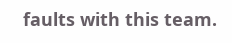faults with this team.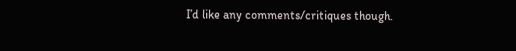I’d like any comments/critiques though.